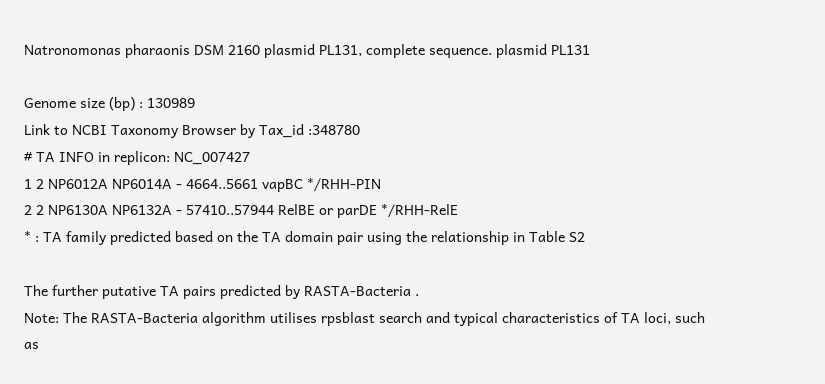Natronomonas pharaonis DSM 2160 plasmid PL131, complete sequence. plasmid PL131

Genome size (bp) : 130989
Link to NCBI Taxonomy Browser by Tax_id :348780
# TA INFO in replicon: NC_007427
1 2 NP6012A NP6014A - 4664..5661 vapBC */RHH-PIN
2 2 NP6130A NP6132A - 57410..57944 RelBE or parDE */RHH-RelE
* : TA family predicted based on the TA domain pair using the relationship in Table S2

The further putative TA pairs predicted by RASTA-Bacteria .
Note: The RASTA-Bacteria algorithm utilises rpsblast search and typical characteristics of TA loci, such as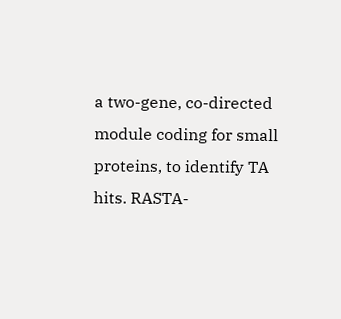a two-gene, co-directed module coding for small proteins, to identify TA hits. RASTA-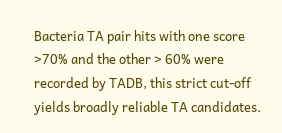Bacteria TA pair hits with one score >70% and the other > 60% were recorded by TADB, this strict cut-off yields broadly reliable TA candidates.